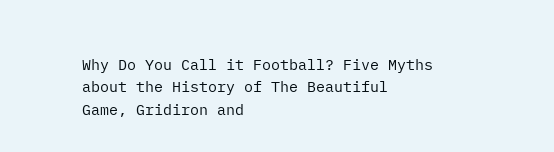Why Do You Call it Football? Five Myths about the History of The Beautiful Game, Gridiron and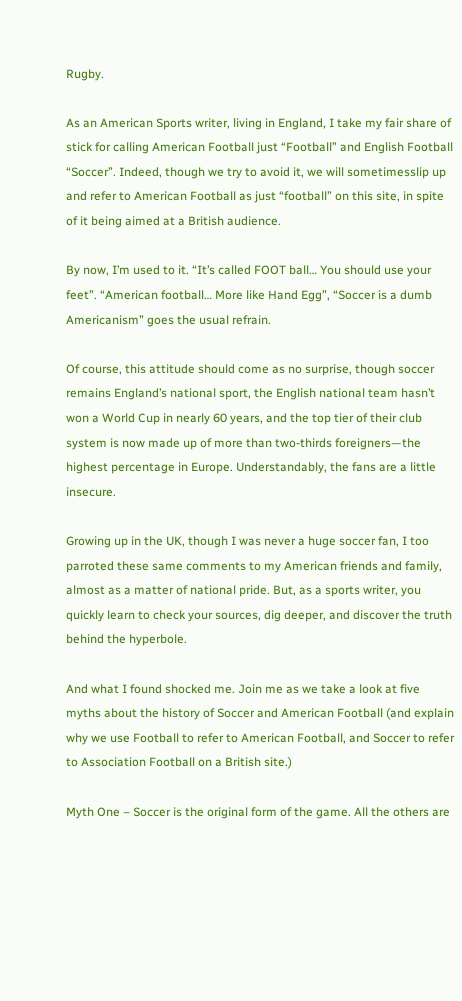Rugby.

As an American Sports writer, living in England, I take my fair share of stick for calling American Football just “Football” and English Football “Soccer”. Indeed, though we try to avoid it, we will sometimesslip up and refer to American Football as just “football” on this site, in spite of it being aimed at a British audience.

By now, I’m used to it. “It’s called FOOT ball… You should use your feet”. “American football… More like Hand Egg”, “Soccer is a dumb Americanism” goes the usual refrain.

Of course, this attitude should come as no surprise, though soccer remains England’s national sport, the English national team hasn’t won a World Cup in nearly 60 years, and the top tier of their club system is now made up of more than two-thirds foreigners—the highest percentage in Europe. Understandably, the fans are a little insecure.

Growing up in the UK, though I was never a huge soccer fan, I too parroted these same comments to my American friends and family, almost as a matter of national pride. But, as a sports writer, you quickly learn to check your sources, dig deeper, and discover the truth behind the hyperbole.

And what I found shocked me. Join me as we take a look at five myths about the history of Soccer and American Football (and explain why we use Football to refer to American Football, and Soccer to refer to Association Football on a British site.)

Myth One – Soccer is the original form of the game. All the others are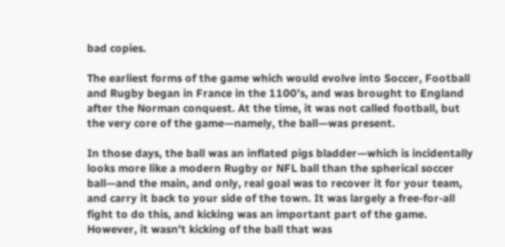bad copies.

The earliest forms of the game which would evolve into Soccer, Football and Rugby began in France in the 1100’s, and was brought to England after the Norman conquest. At the time, it was not called football, but the very core of the game—namely, the ball—was present.

In those days, the ball was an inflated pigs bladder—which is incidentally looks more like a modern Rugby or NFL ball than the spherical soccer ball—and the main, and only, real goal was to recover it for your team, and carry it back to your side of the town. It was largely a free-for-all fight to do this, and kicking was an important part of the game. However, it wasn’t kicking of the ball that was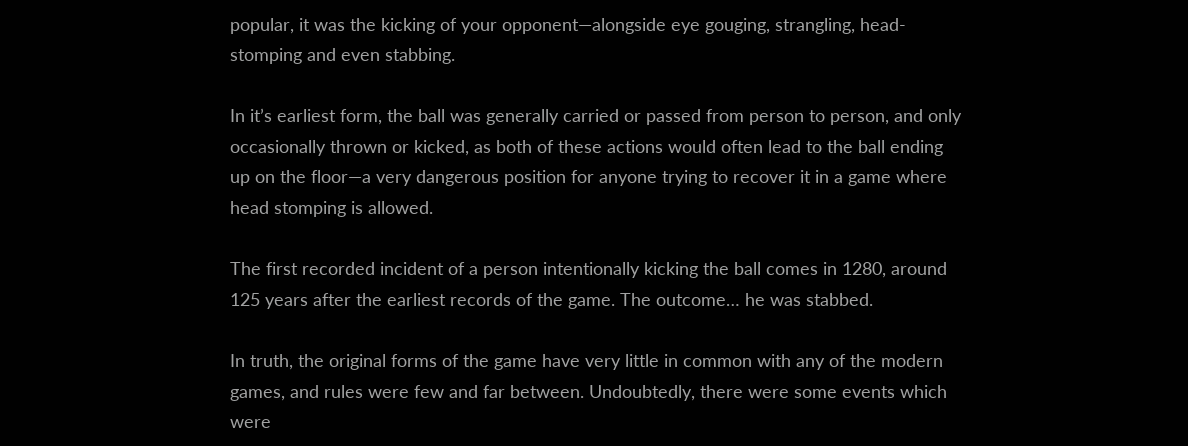popular, it was the kicking of your opponent—alongside eye gouging, strangling, head-stomping and even stabbing.

In it’s earliest form, the ball was generally carried or passed from person to person, and only occasionally thrown or kicked, as both of these actions would often lead to the ball ending up on the floor—a very dangerous position for anyone trying to recover it in a game where head stomping is allowed.

The first recorded incident of a person intentionally kicking the ball comes in 1280, around 125 years after the earliest records of the game. The outcome… he was stabbed.

In truth, the original forms of the game have very little in common with any of the modern games, and rules were few and far between. Undoubtedly, there were some events which were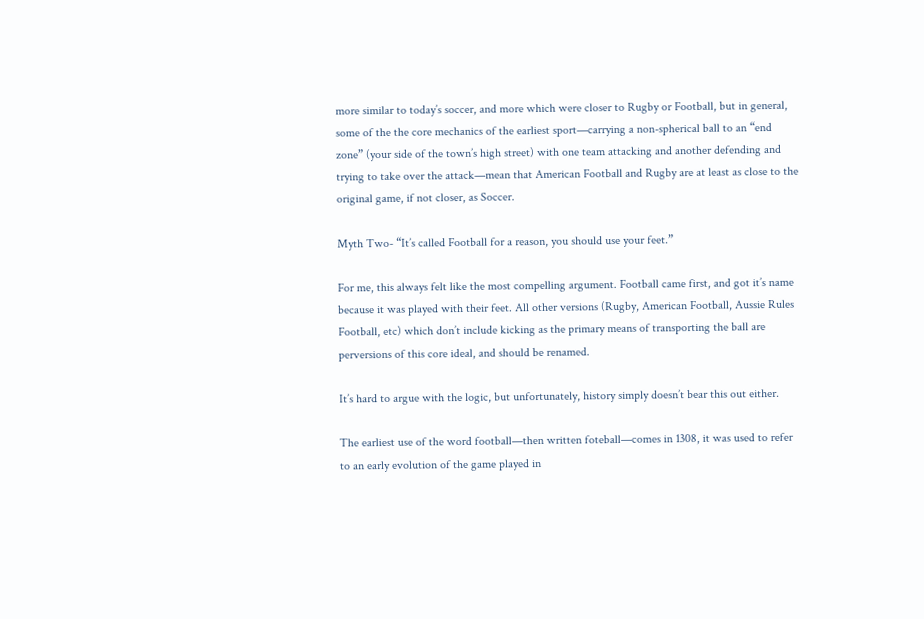more similar to today’s soccer, and more which were closer to Rugby or Football, but in general, some of the the core mechanics of the earliest sport—carrying a non-spherical ball to an “end zone” (your side of the town’s high street) with one team attacking and another defending and trying to take over the attack—mean that American Football and Rugby are at least as close to the original game, if not closer, as Soccer.

Myth Two- “It’s called Football for a reason, you should use your feet.”

For me, this always felt like the most compelling argument. Football came first, and got it’s name because it was played with their feet. All other versions (Rugby, American Football, Aussie Rules Football, etc) which don’t include kicking as the primary means of transporting the ball are perversions of this core ideal, and should be renamed.

It’s hard to argue with the logic, but unfortunately, history simply doesn’t bear this out either.

The earliest use of the word football—then written foteball—comes in 1308, it was used to refer to an early evolution of the game played in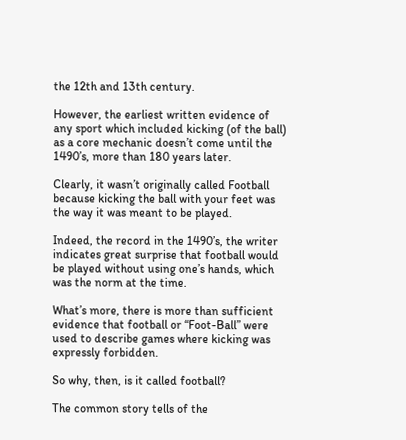the 12th and 13th century.

However, the earliest written evidence of any sport which included kicking (of the ball) as a core mechanic doesn’t come until the 1490’s, more than 180 years later.

Clearly, it wasn’t originally called Football because kicking the ball with your feet was the way it was meant to be played.

Indeed, the record in the 1490’s, the writer indicates great surprise that football would be played without using one’s hands, which was the norm at the time.

What’s more, there is more than sufficient evidence that football or “Foot-Ball” were used to describe games where kicking was expressly forbidden.

So why, then, is it called football?

The common story tells of the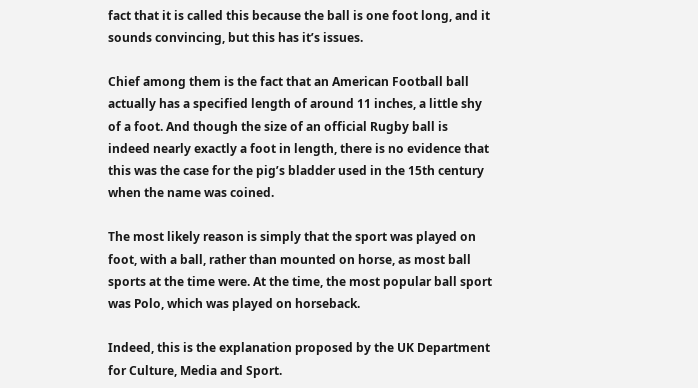fact that it is called this because the ball is one foot long, and it sounds convincing, but this has it’s issues.

Chief among them is the fact that an American Football ball actually has a specified length of around 11 inches, a little shy of a foot. And though the size of an official Rugby ball is indeed nearly exactly a foot in length, there is no evidence that this was the case for the pig’s bladder used in the 15th century when the name was coined.

The most likely reason is simply that the sport was played on foot, with a ball, rather than mounted on horse, as most ball sports at the time were. At the time, the most popular ball sport was Polo, which was played on horseback.

Indeed, this is the explanation proposed by the UK Department for Culture, Media and Sport.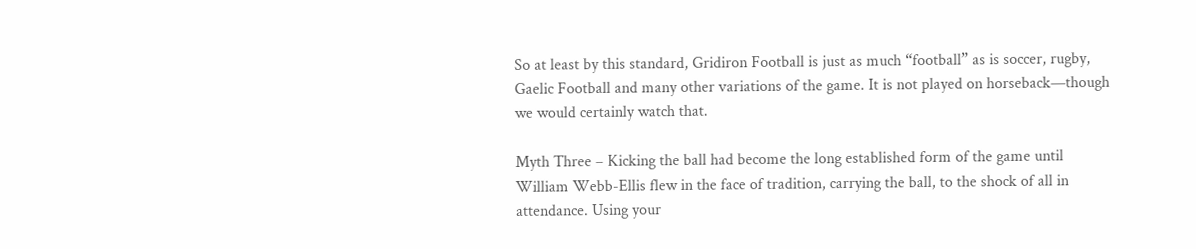So at least by this standard, Gridiron Football is just as much “football” as is soccer, rugby, Gaelic Football and many other variations of the game. It is not played on horseback—though we would certainly watch that.

Myth Three – Kicking the ball had become the long established form of the game until William Webb-Ellis flew in the face of tradition, carrying the ball, to the shock of all in attendance. Using your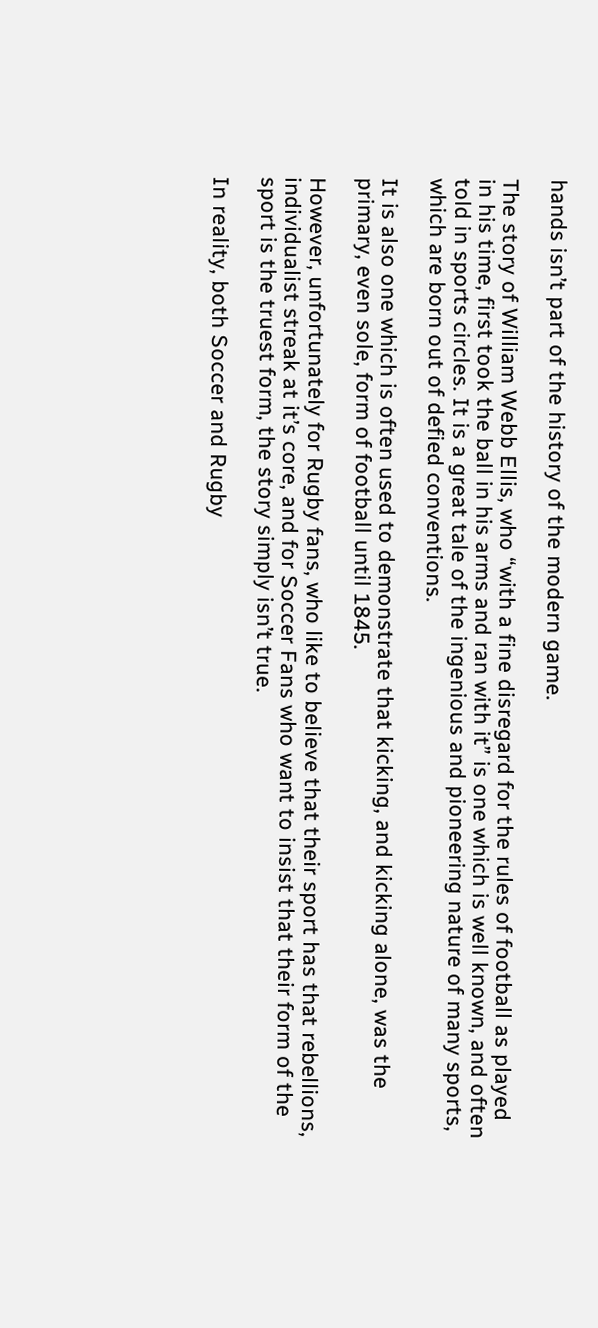hands isn’t part of the history of the modern game.

The story of William Webb Ellis, who “with a fine disregard for the rules of football as played in his time, first took the ball in his arms and ran with it” is one which is well known, and often told in sports circles. It is a great tale of the ingenious and pioneering nature of many sports, which are born out of defied conventions.

It is also one which is often used to demonstrate that kicking, and kicking alone, was the primary, even sole, form of football until 1845.

However, unfortunately for Rugby fans, who like to believe that their sport has that rebellions, individualist streak at it’s core, and for Soccer Fans who want to insist that their form of the sport is the truest form, the story simply isn’t true.

In reality, both Soccer and Rugby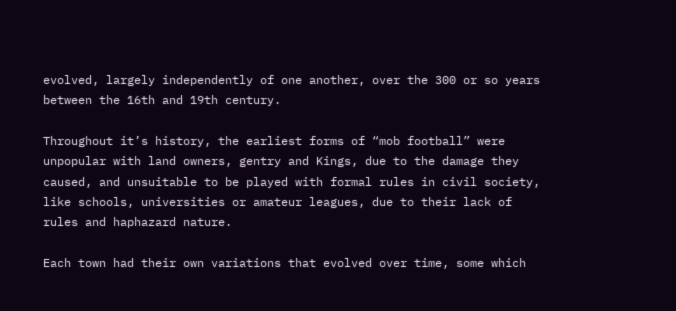evolved, largely independently of one another, over the 300 or so years between the 16th and 19th century.

Throughout it’s history, the earliest forms of “mob football” were unpopular with land owners, gentry and Kings, due to the damage they caused, and unsuitable to be played with formal rules in civil society, like schools, universities or amateur leagues, due to their lack of rules and haphazard nature.

Each town had their own variations that evolved over time, some which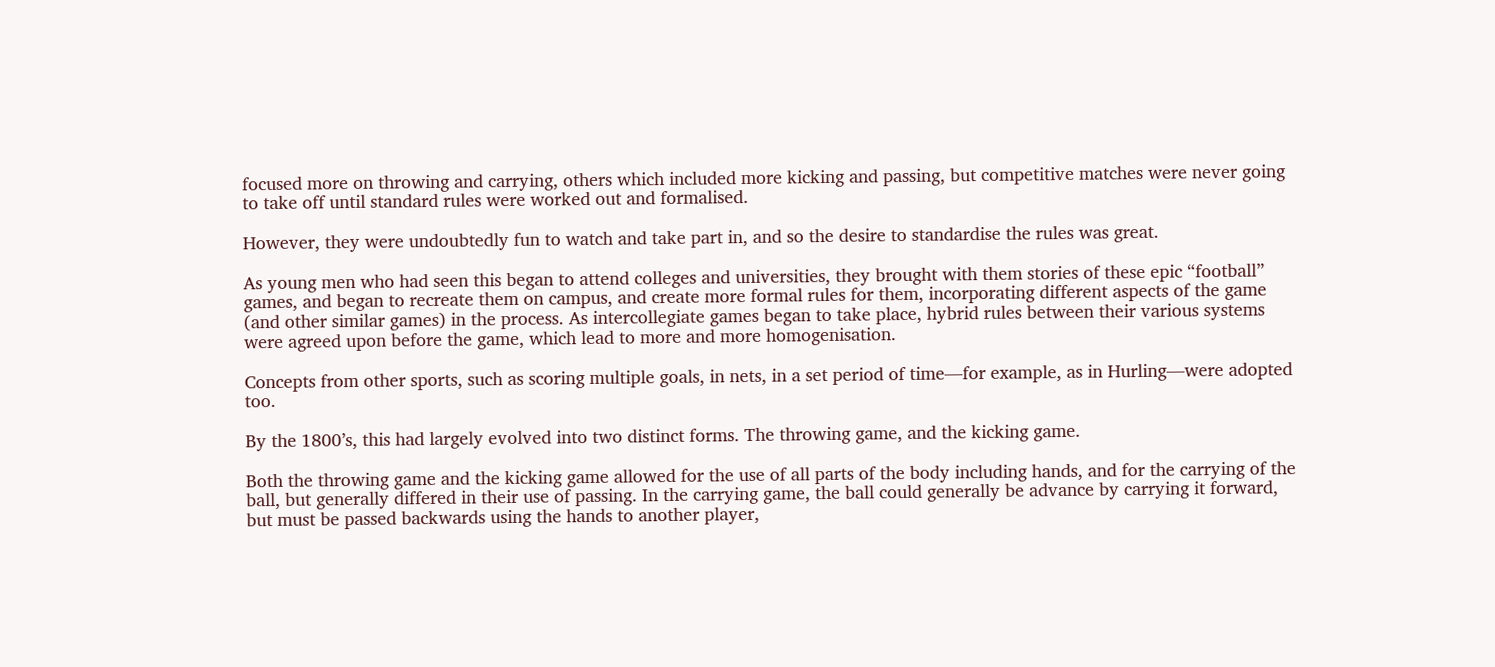focused more on throwing and carrying, others which included more kicking and passing, but competitive matches were never going to take off until standard rules were worked out and formalised.

However, they were undoubtedly fun to watch and take part in, and so the desire to standardise the rules was great.

As young men who had seen this began to attend colleges and universities, they brought with them stories of these epic “football” games, and began to recreate them on campus, and create more formal rules for them, incorporating different aspects of the game (and other similar games) in the process. As intercollegiate games began to take place, hybrid rules between their various systems were agreed upon before the game, which lead to more and more homogenisation.

Concepts from other sports, such as scoring multiple goals, in nets, in a set period of time—for example, as in Hurling—were adopted too.

By the 1800’s, this had largely evolved into two distinct forms. The throwing game, and the kicking game.

Both the throwing game and the kicking game allowed for the use of all parts of the body including hands, and for the carrying of the ball, but generally differed in their use of passing. In the carrying game, the ball could generally be advance by carrying it forward, but must be passed backwards using the hands to another player,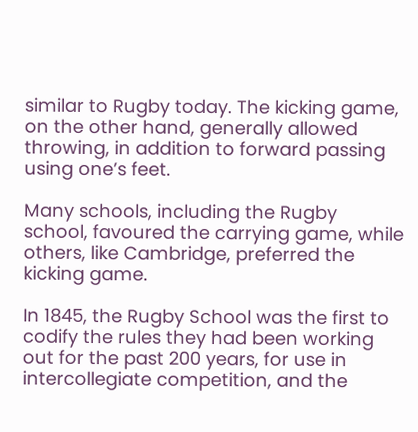similar to Rugby today. The kicking game, on the other hand, generally allowed throwing, in addition to forward passing using one’s feet.

Many schools, including the Rugby school, favoured the carrying game, while others, like Cambridge, preferred the kicking game.

In 1845, the Rugby School was the first to codify the rules they had been working out for the past 200 years, for use in intercollegiate competition, and the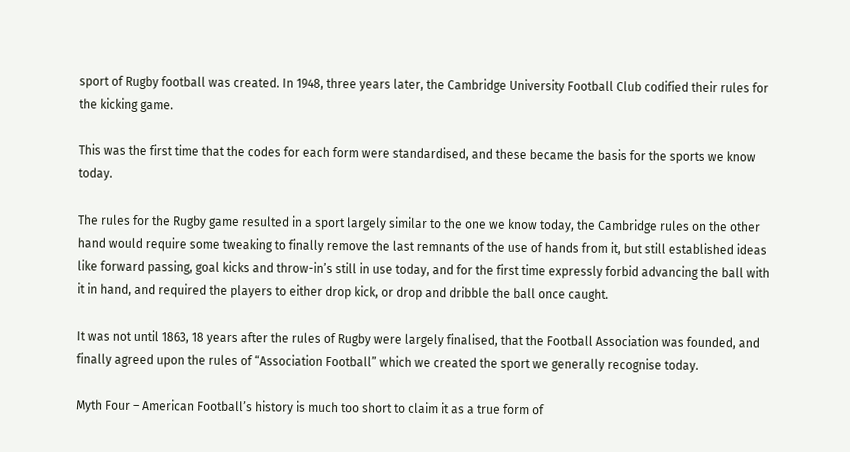sport of Rugby football was created. In 1948, three years later, the Cambridge University Football Club codified their rules for the kicking game.

This was the first time that the codes for each form were standardised, and these became the basis for the sports we know today.

The rules for the Rugby game resulted in a sport largely similar to the one we know today, the Cambridge rules on the other hand would require some tweaking to finally remove the last remnants of the use of hands from it, but still established ideas like forward passing, goal kicks and throw-in’s still in use today, and for the first time expressly forbid advancing the ball with it in hand, and required the players to either drop kick, or drop and dribble the ball once caught.

It was not until 1863, 18 years after the rules of Rugby were largely finalised, that the Football Association was founded, and finally agreed upon the rules of “Association Football” which we created the sport we generally recognise today.

Myth Four – American Football’s history is much too short to claim it as a true form of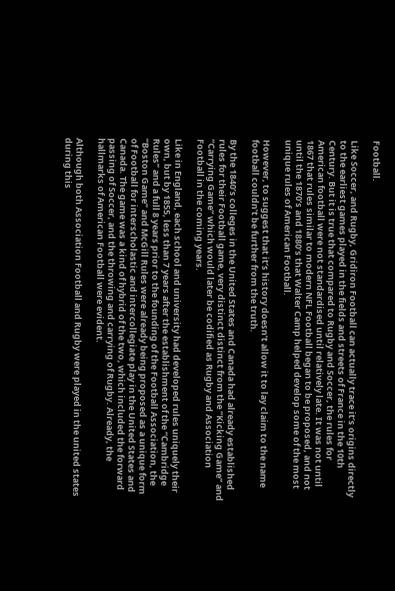Football.

Like Soccer, and Rugby, Gridiron Football can actually trace it’s origins directly to the earliest games played in the fields and streets of France in the 10th Century. But it is true that compared to Rugby and Soccer, the rules for American football were not standardised until relatively late. It was not until 1867 that rules similar to modern NFL Football began to be proposed, and not until the 1870’s and 1880’s that Walter Camp helped develop some of the most unique rules of American Football.

However, to suggest that it’s history doesn’t allow it to lay claim to the name football couldn’t be further from the truth.

By the 1840’s colleges in the United States and Canada had already established rules for their Football game, very distinct distinct from the “Kicking Game” and “Carrying Game” which would later be codified as Rugby and Association Football in the coming years.

Like in England, each school and university had developed rules uniquely their own, but by 1855, less than 7 years after the establishment of the “Cambridge Rules” and a full 8 years prior to the founding of the Football Association, the “Boston Game” and McGill Rules were already being proposed as a unique form of Football for interscholastic and intercollegiate play in the United States and Canada. The game was a kind of hybrid of the two, which included the forward passing of Soccer, and the throwing and carrying of Rugby. Already, the hallmarks of American Football were evident.

Although both Association Football and Rugby were played in the united states during this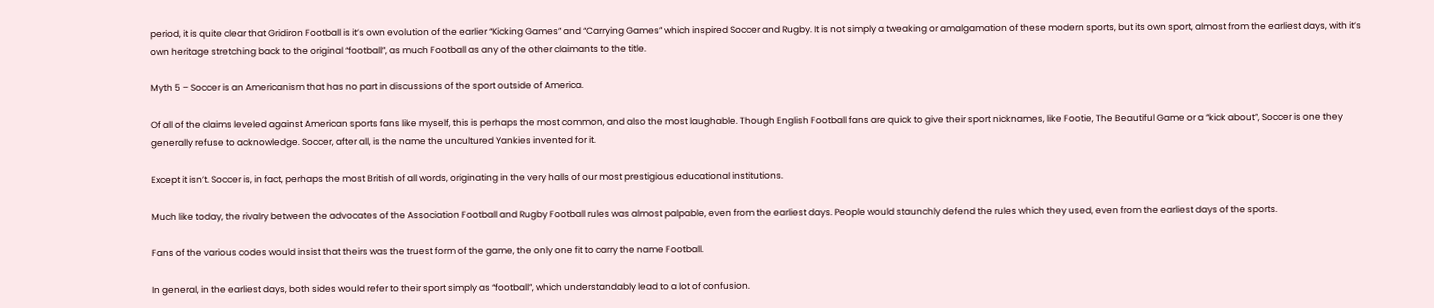period, it is quite clear that Gridiron Football is it’s own evolution of the earlier “Kicking Games” and “Carrying Games” which inspired Soccer and Rugby. It is not simply a tweaking or amalgamation of these modern sports, but its own sport, almost from the earliest days, with it’s own heritage stretching back to the original “football”, as much Football as any of the other claimants to the title.

Myth 5 – Soccer is an Americanism that has no part in discussions of the sport outside of America.

Of all of the claims leveled against American sports fans like myself, this is perhaps the most common, and also the most laughable. Though English Football fans are quick to give their sport nicknames, like Footie, The Beautiful Game or a “kick about”, Soccer is one they generally refuse to acknowledge. Soccer, after all, is the name the uncultured Yankies invented for it.

Except it isn’t. Soccer is, in fact, perhaps the most British of all words, originating in the very halls of our most prestigious educational institutions.

Much like today, the rivalry between the advocates of the Association Football and Rugby Football rules was almost palpable, even from the earliest days. People would staunchly defend the rules which they used, even from the earliest days of the sports.

Fans of the various codes would insist that theirs was the truest form of the game, the only one fit to carry the name Football.

In general, in the earliest days, both sides would refer to their sport simply as “football”, which understandably lead to a lot of confusion.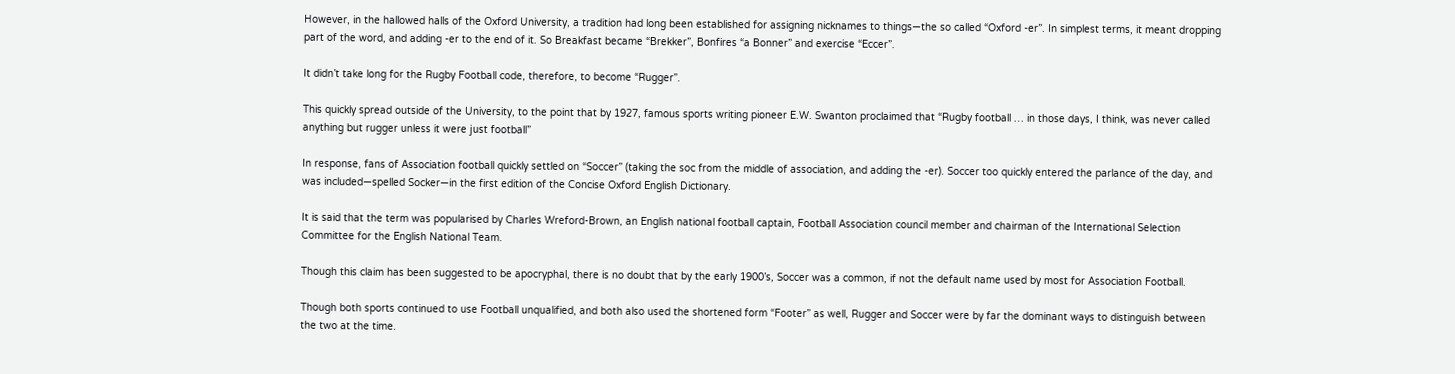However, in the hallowed halls of the Oxford University, a tradition had long been established for assigning nicknames to things—the so called “Oxford -er”. In simplest terms, it meant dropping part of the word, and adding -er to the end of it. So Breakfast became “Brekker”, Bonfires “a Bonner” and exercise “Eccer”.

It didn’t take long for the Rugby Football code, therefore, to become “Rugger”.

This quickly spread outside of the University, to the point that by 1927, famous sports writing pioneer E.W. Swanton proclaimed that “Rugby football … in those days, I think, was never called anything but rugger unless it were just football”

In response, fans of Association football quickly settled on “Soccer” (taking the soc from the middle of association, and adding the -er). Soccer too quickly entered the parlance of the day, and was included—spelled Socker—in the first edition of the Concise Oxford English Dictionary.

It is said that the term was popularised by Charles Wreford-Brown, an English national football captain, Football Association council member and chairman of the International Selection Committee for the English National Team.

Though this claim has been suggested to be apocryphal, there is no doubt that by the early 1900’s, Soccer was a common, if not the default name used by most for Association Football.

Though both sports continued to use Football unqualified, and both also used the shortened form “Footer” as well, Rugger and Soccer were by far the dominant ways to distinguish between the two at the time.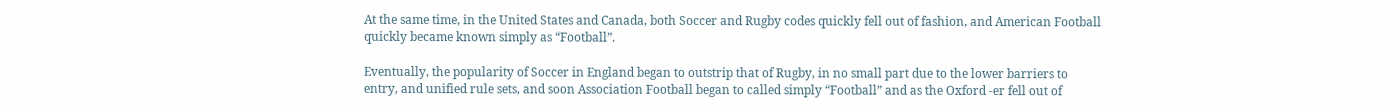At the same time, in the United States and Canada, both Soccer and Rugby codes quickly fell out of fashion, and American Football quickly became known simply as “Football”.

Eventually, the popularity of Soccer in England began to outstrip that of Rugby, in no small part due to the lower barriers to entry, and unified rule sets, and soon Association Football began to called simply “Football” and as the Oxford -er fell out of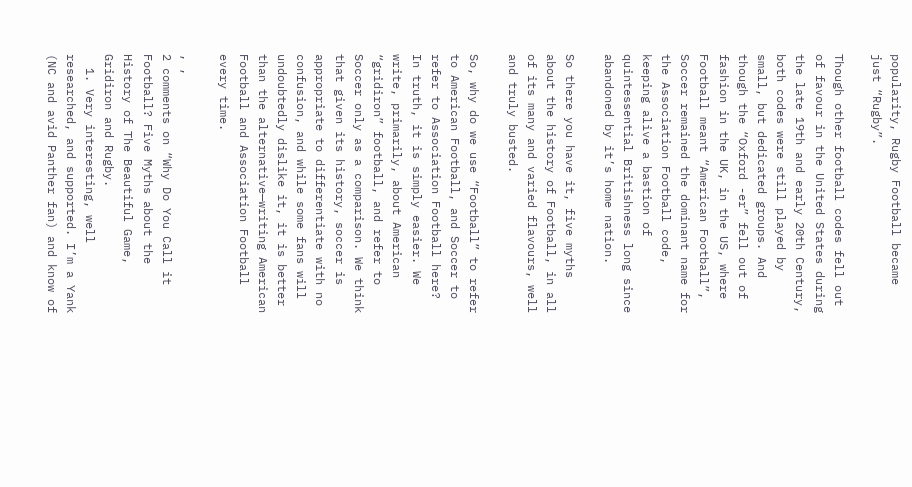popularity, Rugby Football became just “Rugby”.

Though other football codes fell out of favour in the United States during the late 19th and early 20th Century, both codes were still played by small, but dedicated groups. And though the “Oxford -er” fell out of fashion in the UK, in the US, where Football meant “American Football”, Soccer remained the dominant name for the Association Football code, keeping alive a bastion of quintessential Britishness long since abandoned by it’s home nation.

So there you have it, five myths about the history of Football, in all of its many and varied flavours, well and truly busted.

So, why do we use “Football” to refer to American Football, and Soccer to refer to Association Football here? In truth, it is simply easier. We write, primarily, about American “gridiron” football, and refer to Soccer only as a comparison. We think that given its history, soccer is appropriate to differentiate with no confusion, and while some fans will undoubtedly dislike it, it is better than the alternative—writing American Football and Association Football every time.

, ,
2 comments on “Why Do You Call it Football? Five Myths about the History of The Beautiful Game, Gridiron and Rugby.
  1. Very interesting, well researched, and supported. I’m a Yank (NC and avid Panther fan) and know of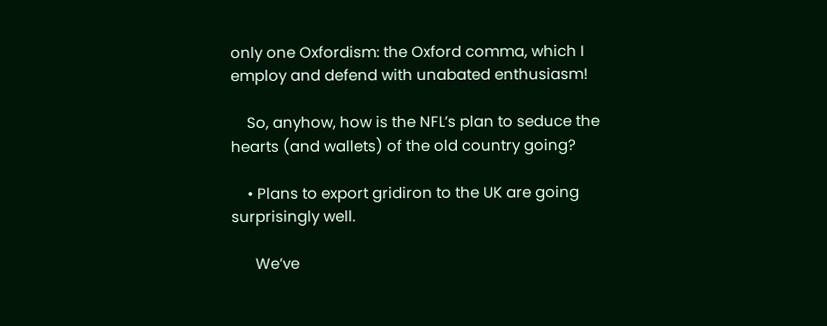only one Oxfordism: the Oxford comma, which I employ and defend with unabated enthusiasm!

    So, anyhow, how is the NFL’s plan to seduce the hearts (and wallets) of the old country going?

    • Plans to export gridiron to the UK are going surprisingly well.

      We’ve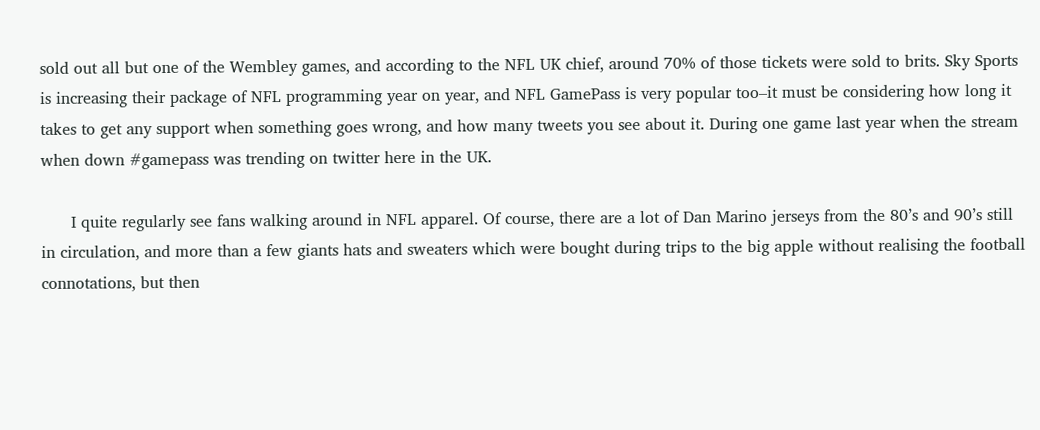sold out all but one of the Wembley games, and according to the NFL UK chief, around 70% of those tickets were sold to brits. Sky Sports is increasing their package of NFL programming year on year, and NFL GamePass is very popular too–it must be considering how long it takes to get any support when something goes wrong, and how many tweets you see about it. During one game last year when the stream when down #gamepass was trending on twitter here in the UK.

      I quite regularly see fans walking around in NFL apparel. Of course, there are a lot of Dan Marino jerseys from the 80’s and 90’s still in circulation, and more than a few giants hats and sweaters which were bought during trips to the big apple without realising the football connotations, but then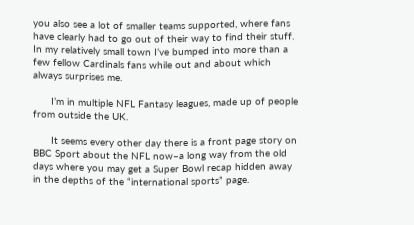you also see a lot of smaller teams supported, where fans have clearly had to go out of their way to find their stuff. In my relatively small town I’ve bumped into more than a few fellow Cardinals fans while out and about which always surprises me.

      I’m in multiple NFL Fantasy leagues, made up of people from outside the UK.

      It seems every other day there is a front page story on BBC Sport about the NFL now–a long way from the old days where you may get a Super Bowl recap hidden away in the depths of the “international sports” page.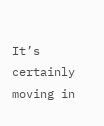It’s certainly moving in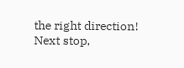the right direction! Next stop,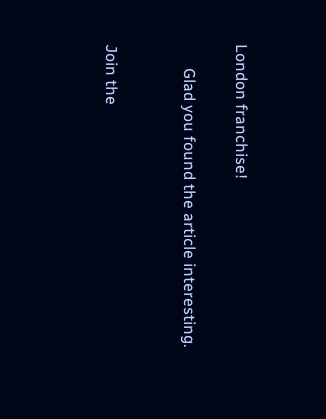London franchise!

      Glad you found the article interesting.


Join the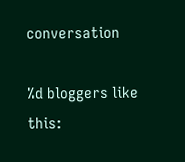conversation

%d bloggers like this: